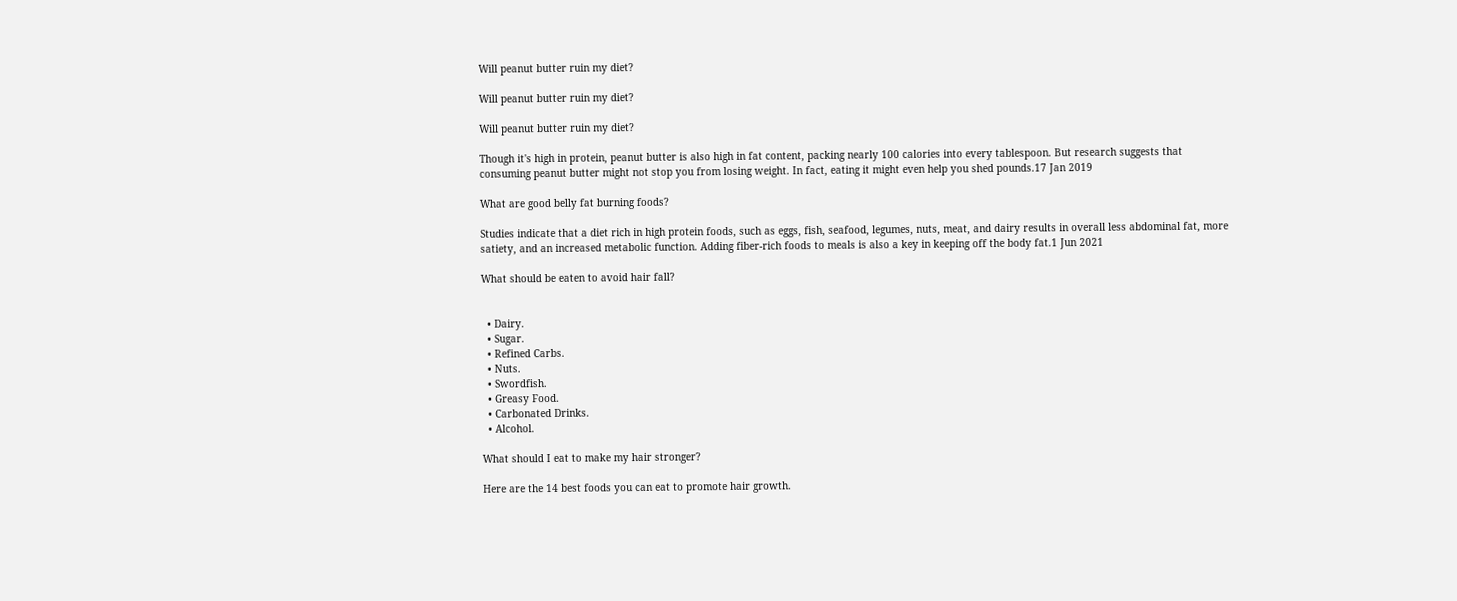Will peanut butter ruin my diet?

Will peanut butter ruin my diet?

Will peanut butter ruin my diet?

Though it's high in protein, peanut butter is also high in fat content, packing nearly 100 calories into every tablespoon. But research suggests that consuming peanut butter might not stop you from losing weight. In fact, eating it might even help you shed pounds.17 Jan 2019

What are good belly fat burning foods?

Studies indicate that a diet rich in high protein foods, such as eggs, fish, seafood, legumes, nuts, meat, and dairy results in overall less abdominal fat, more satiety, and an increased metabolic function. Adding fiber-rich foods to meals is also a key in keeping off the body fat.1 Jun 2021

What should be eaten to avoid hair fall?


  • Dairy.
  • Sugar.
  • Refined Carbs.
  • Nuts.
  • Swordfish.
  • Greasy Food.
  • Carbonated Drinks.
  • Alcohol.

What should I eat to make my hair stronger?

Here are the 14 best foods you can eat to promote hair growth.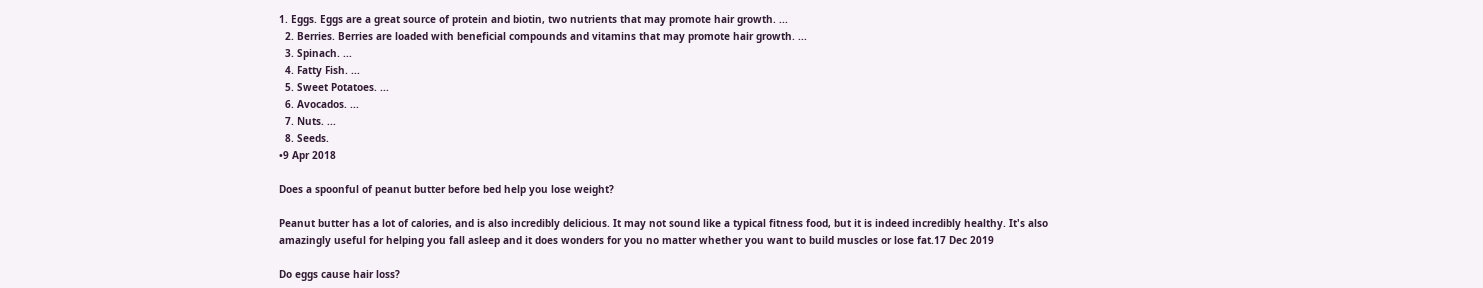1. Eggs. Eggs are a great source of protein and biotin, two nutrients that may promote hair growth. ...
  2. Berries. Berries are loaded with beneficial compounds and vitamins that may promote hair growth. ...
  3. Spinach. ...
  4. Fatty Fish. ...
  5. Sweet Potatoes. ...
  6. Avocados. ...
  7. Nuts. ...
  8. Seeds.
•9 Apr 2018

Does a spoonful of peanut butter before bed help you lose weight?

Peanut butter has a lot of calories, and is also incredibly delicious. It may not sound like a typical fitness food, but it is indeed incredibly healthy. It's also amazingly useful for helping you fall asleep and it does wonders for you no matter whether you want to build muscles or lose fat.17 Dec 2019

Do eggs cause hair loss?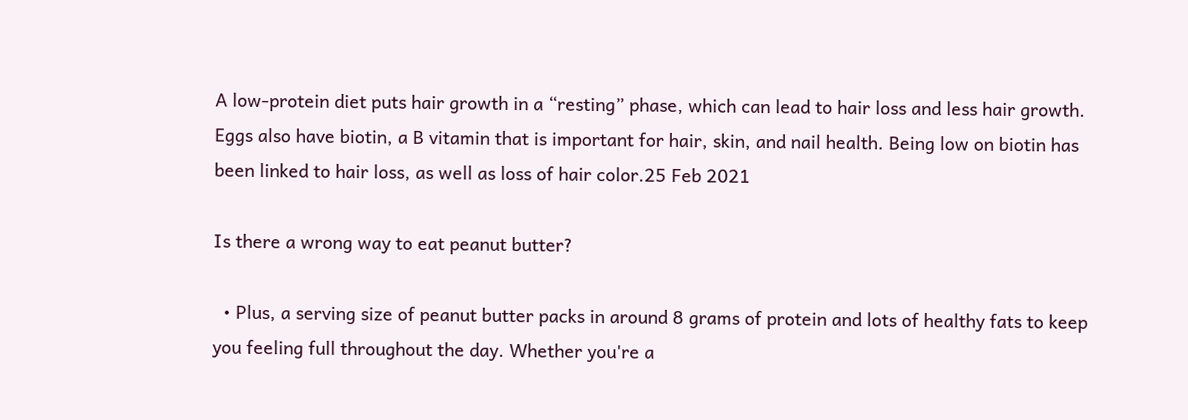A low-protein diet puts hair growth in a “resting” phase, which can lead to hair loss and less hair growth. Eggs also have biotin, a B vitamin that is important for hair, skin, and nail health. Being low on biotin has been linked to hair loss, as well as loss of hair color.25 Feb 2021

Is there a wrong way to eat peanut butter?

  • Plus, a serving size of peanut butter packs in around 8 grams of protein and lots of healthy fats to keep you feeling full throughout the day. Whether you're a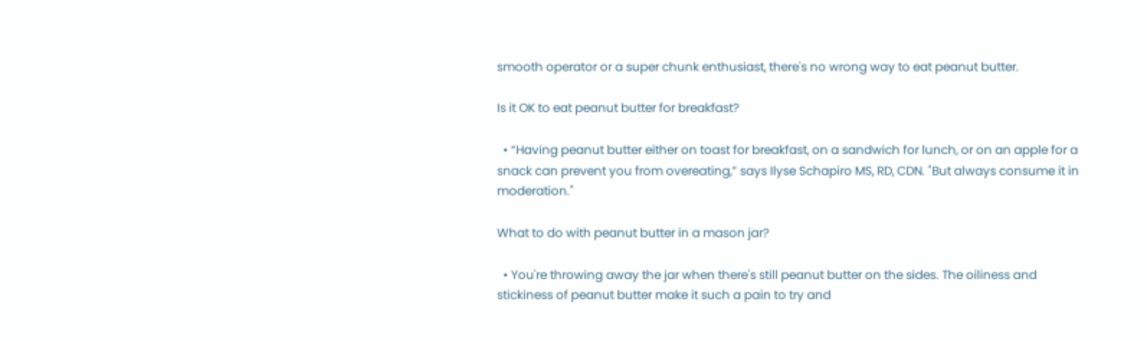smooth operator or a super chunk enthusiast, there's no wrong way to eat peanut butter.

Is it OK to eat peanut butter for breakfast?

  • “Having peanut butter either on toast for breakfast, on a sandwich for lunch, or on an apple for a snack can prevent you from overeating,” says Ilyse Schapiro MS, RD, CDN. "But always consume it in moderation."

What to do with peanut butter in a mason jar?

  • You're throwing away the jar when there's still peanut butter on the sides. The oiliness and stickiness of peanut butter make it such a pain to try and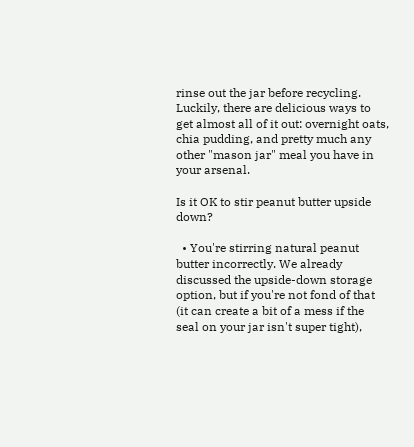rinse out the jar before recycling. Luckily, there are delicious ways to get almost all of it out: overnight oats, chia pudding, and pretty much any other "mason jar" meal you have in your arsenal.

Is it OK to stir peanut butter upside down?

  • You're stirring natural peanut butter incorrectly. We already discussed the upside-down storage option, but if you're not fond of that (it can create a bit of a mess if the seal on your jar isn't super tight),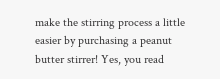make the stirring process a little easier by purchasing a peanut butter stirrer! Yes, you read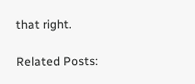that right.

Related Posts: